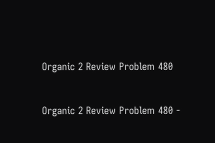Organic 2 Review Problem 480

Organic 2 Review Problem 480 -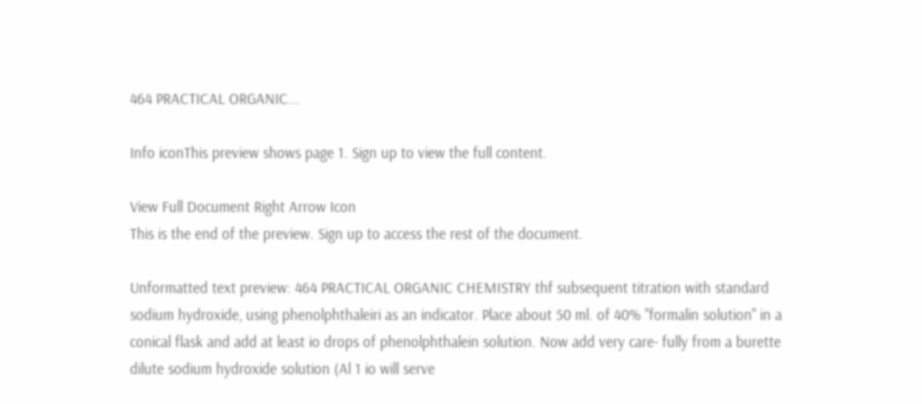464 PRACTICAL ORGANIC...

Info iconThis preview shows page 1. Sign up to view the full content.

View Full Document Right Arrow Icon
This is the end of the preview. Sign up to access the rest of the document.

Unformatted text preview: 464 PRACTICAL ORGANIC CHEMISTRY thf subsequent titration with standard sodium hydroxide, using phenolphthaleiri as an indicator. Place about 50 ml. of 40% "formalin solution" in a conical flask and add at least io drops of phenolphthalein solution. Now add very care- fully from a burette dilute sodium hydroxide solution (Al 1 io will serve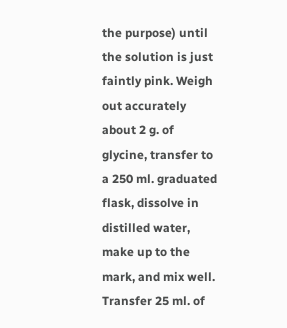the purpose) until the solution is just faintly pink. Weigh out accurately about 2 g. of glycine, transfer to a 250 ml. graduated flask, dissolve in distilled water, make up to the mark, and mix well. Transfer 25 ml. of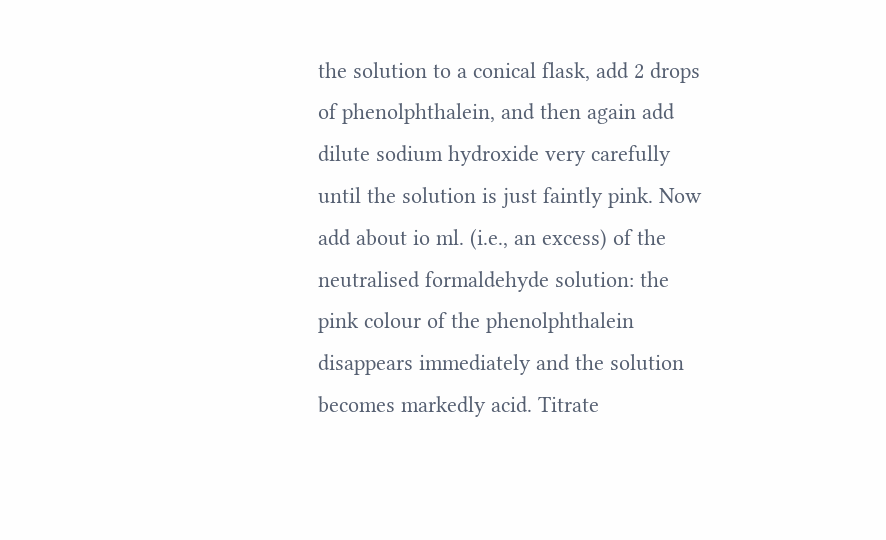the solution to a conical flask, add 2 drops of phenolphthalein, and then again add dilute sodium hydroxide very carefully until the solution is just faintly pink. Now add about io ml. (i.e., an excess) of the neutralised formaldehyde solution: the pink colour of the phenolphthalein disappears immediately and the solution becomes markedly acid. Titrate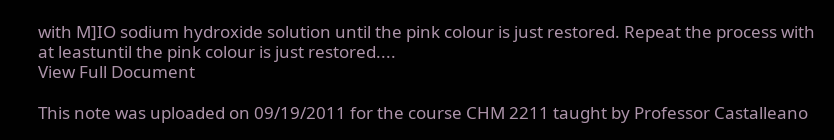with M]IO sodium hydroxide solution until the pink colour is just restored. Repeat the process with at leastuntil the pink colour is just restored....
View Full Document

This note was uploaded on 09/19/2011 for the course CHM 2211 taught by Professor Castalleano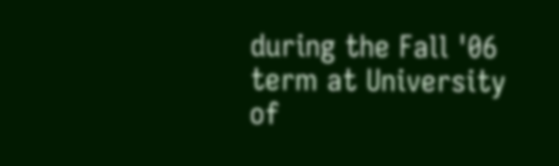during the Fall '06 term at University of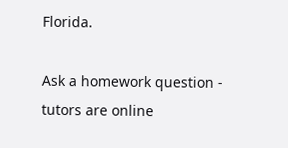Florida.

Ask a homework question - tutors are online